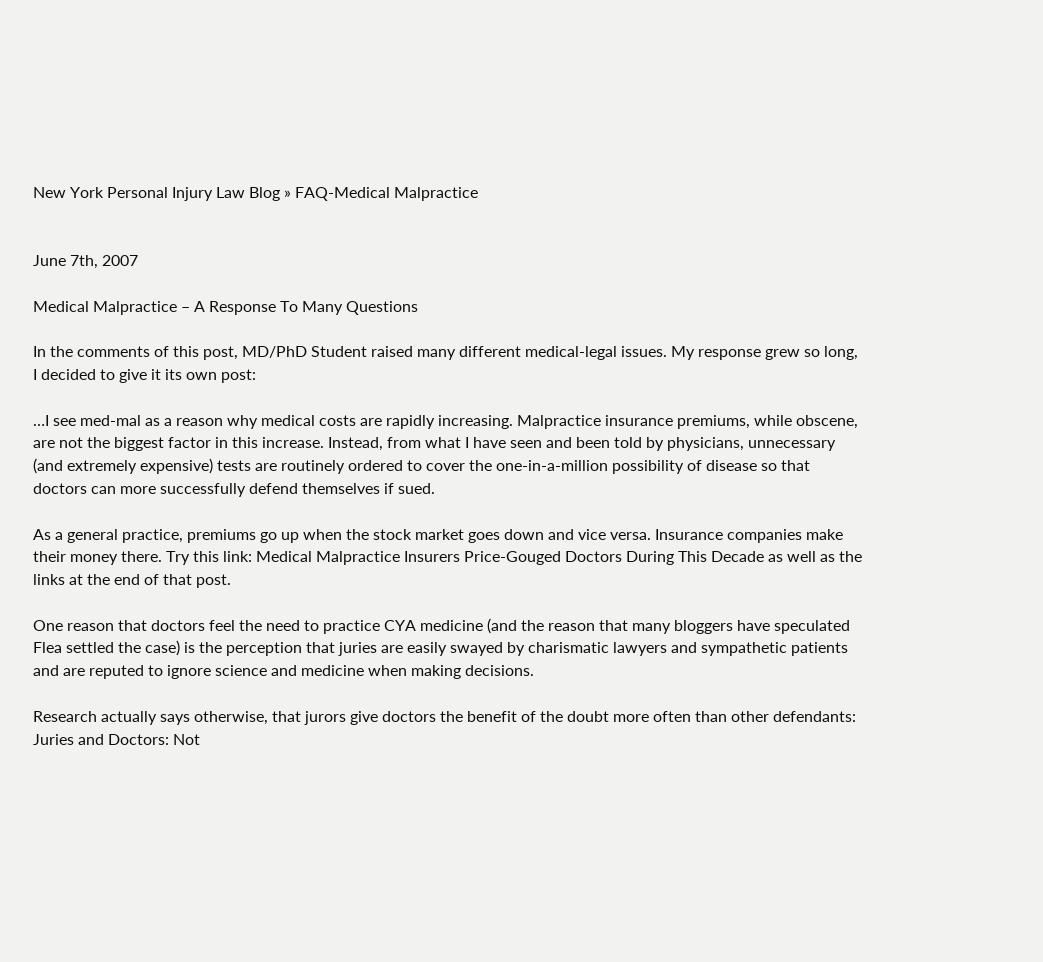New York Personal Injury Law Blog » FAQ-Medical Malpractice


June 7th, 2007

Medical Malpractice – A Response To Many Questions

In the comments of this post, MD/PhD Student raised many different medical-legal issues. My response grew so long, I decided to give it its own post:

…I see med-mal as a reason why medical costs are rapidly increasing. Malpractice insurance premiums, while obscene, are not the biggest factor in this increase. Instead, from what I have seen and been told by physicians, unnecessary (and extremely expensive) tests are routinely ordered to cover the one-in-a-million possibility of disease so that doctors can more successfully defend themselves if sued.

As a general practice, premiums go up when the stock market goes down and vice versa. Insurance companies make their money there. Try this link: Medical Malpractice Insurers Price-Gouged Doctors During This Decade as well as the links at the end of that post.

One reason that doctors feel the need to practice CYA medicine (and the reason that many bloggers have speculated Flea settled the case) is the perception that juries are easily swayed by charismatic lawyers and sympathetic patients and are reputed to ignore science and medicine when making decisions.

Research actually says otherwise, that jurors give doctors the benefit of the doubt more often than other defendants: Juries and Doctors: Not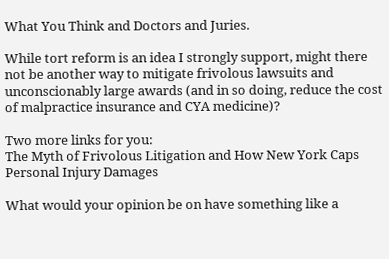What You Think and Doctors and Juries.

While tort reform is an idea I strongly support, might there not be another way to mitigate frivolous lawsuits and unconscionably large awards (and in so doing, reduce the cost of malpractice insurance and CYA medicine)?

Two more links for you:
The Myth of Frivolous Litigation and How New York Caps Personal Injury Damages

What would your opinion be on have something like a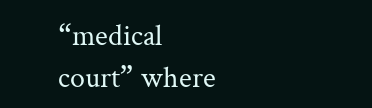“medical court” where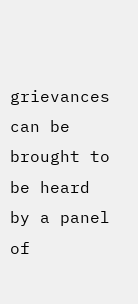grievances can be brought to be heard by a panel of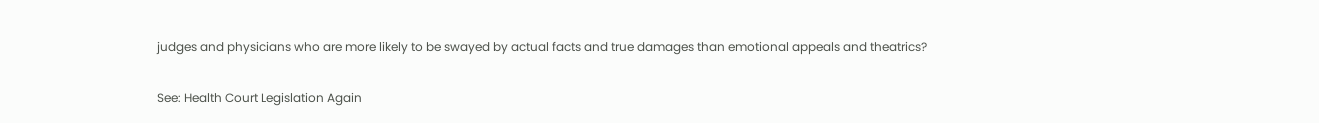judges and physicians who are more likely to be swayed by actual facts and true damages than emotional appeals and theatrics?

See: Health Court Legislation Again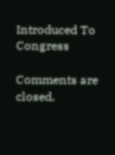Introduced To Congress

Comments are closed.